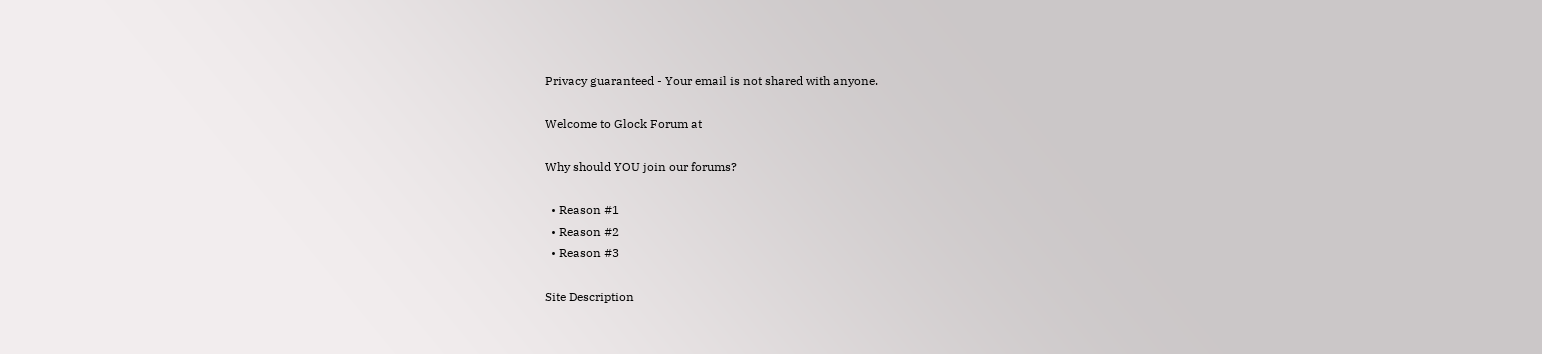Privacy guaranteed - Your email is not shared with anyone.

Welcome to Glock Forum at

Why should YOU join our forums?

  • Reason #1
  • Reason #2
  • Reason #3

Site Description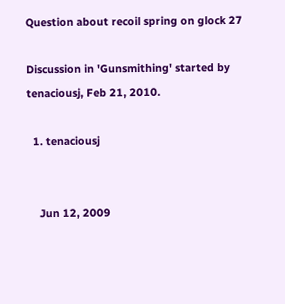Question about recoil spring on glock 27

Discussion in 'Gunsmithing' started by tenaciousj, Feb 21, 2010.

  1. tenaciousj


    Jun 12, 2009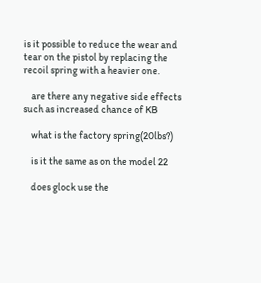is it possible to reduce the wear and tear on the pistol by replacing the recoil spring with a heavier one.

    are there any negative side effects such as increased chance of KB

    what is the factory spring(20lbs?)

    is it the same as on the model 22

    does glock use the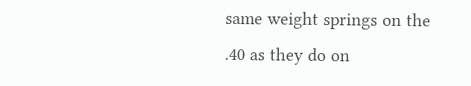same weight springs on the .40 as they do on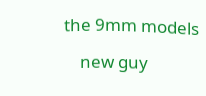the 9mm models

    new guy